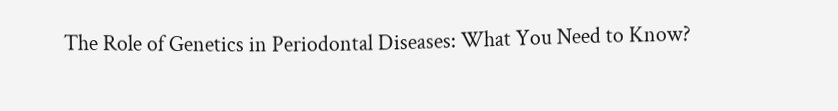The Role of Genetics in Periodontal Diseases: What You Need to Know?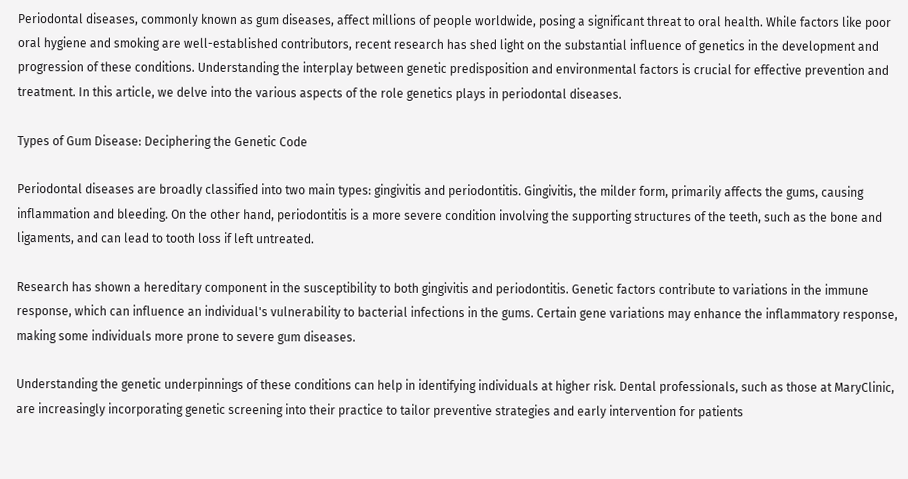Periodontal diseases, commonly known as gum diseases, affect millions of people worldwide, posing a significant threat to oral health. While factors like poor oral hygiene and smoking are well-established contributors, recent research has shed light on the substantial influence of genetics in the development and progression of these conditions. Understanding the interplay between genetic predisposition and environmental factors is crucial for effective prevention and treatment. In this article, we delve into the various aspects of the role genetics plays in periodontal diseases.

Types of Gum Disease: Deciphering the Genetic Code

Periodontal diseases are broadly classified into two main types: gingivitis and periodontitis. Gingivitis, the milder form, primarily affects the gums, causing inflammation and bleeding. On the other hand, periodontitis is a more severe condition involving the supporting structures of the teeth, such as the bone and ligaments, and can lead to tooth loss if left untreated.

Research has shown a hereditary component in the susceptibility to both gingivitis and periodontitis. Genetic factors contribute to variations in the immune response, which can influence an individual's vulnerability to bacterial infections in the gums. Certain gene variations may enhance the inflammatory response, making some individuals more prone to severe gum diseases.

Understanding the genetic underpinnings of these conditions can help in identifying individuals at higher risk. Dental professionals, such as those at MaryClinic, are increasingly incorporating genetic screening into their practice to tailor preventive strategies and early intervention for patients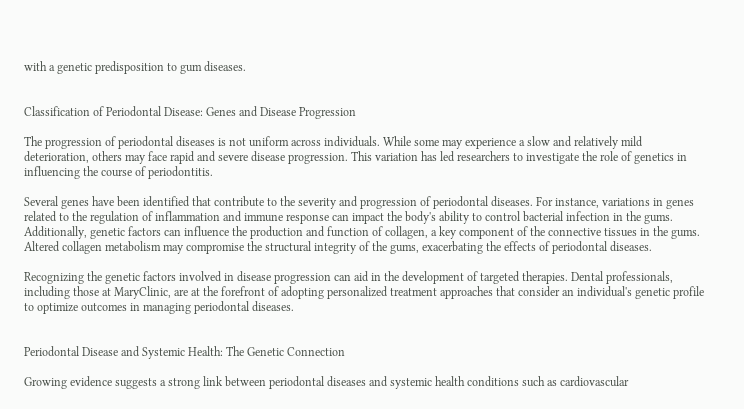with a genetic predisposition to gum diseases.


Classification of Periodontal Disease: Genes and Disease Progression

The progression of periodontal diseases is not uniform across individuals. While some may experience a slow and relatively mild deterioration, others may face rapid and severe disease progression. This variation has led researchers to investigate the role of genetics in influencing the course of periodontitis.

Several genes have been identified that contribute to the severity and progression of periodontal diseases. For instance, variations in genes related to the regulation of inflammation and immune response can impact the body's ability to control bacterial infection in the gums. Additionally, genetic factors can influence the production and function of collagen, a key component of the connective tissues in the gums. Altered collagen metabolism may compromise the structural integrity of the gums, exacerbating the effects of periodontal diseases.

Recognizing the genetic factors involved in disease progression can aid in the development of targeted therapies. Dental professionals, including those at MaryClinic, are at the forefront of adopting personalized treatment approaches that consider an individual's genetic profile to optimize outcomes in managing periodontal diseases.


Periodontal Disease and Systemic Health: The Genetic Connection

Growing evidence suggests a strong link between periodontal diseases and systemic health conditions such as cardiovascular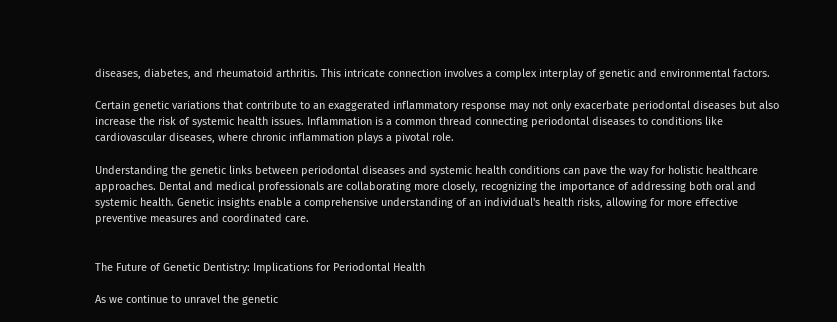diseases, diabetes, and rheumatoid arthritis. This intricate connection involves a complex interplay of genetic and environmental factors.

Certain genetic variations that contribute to an exaggerated inflammatory response may not only exacerbate periodontal diseases but also increase the risk of systemic health issues. Inflammation is a common thread connecting periodontal diseases to conditions like cardiovascular diseases, where chronic inflammation plays a pivotal role.

Understanding the genetic links between periodontal diseases and systemic health conditions can pave the way for holistic healthcare approaches. Dental and medical professionals are collaborating more closely, recognizing the importance of addressing both oral and systemic health. Genetic insights enable a comprehensive understanding of an individual's health risks, allowing for more effective preventive measures and coordinated care.


The Future of Genetic Dentistry: Implications for Periodontal Health

As we continue to unravel the genetic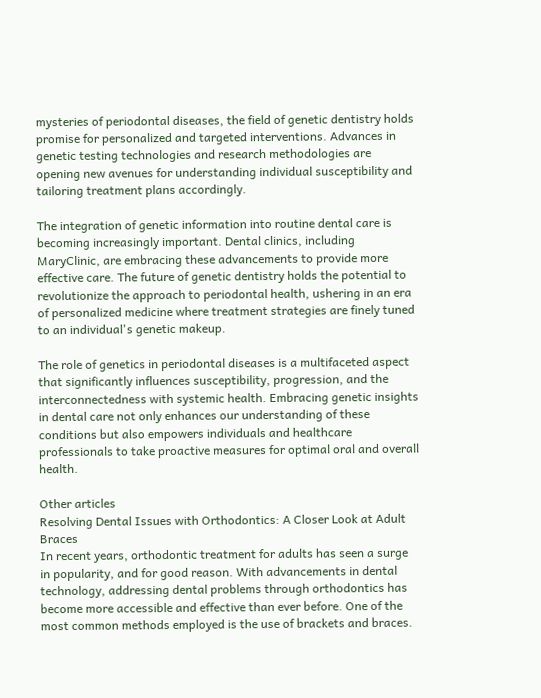mysteries of periodontal diseases, the field of genetic dentistry holds promise for personalized and targeted interventions. Advances in genetic testing technologies and research methodologies are opening new avenues for understanding individual susceptibility and tailoring treatment plans accordingly.

The integration of genetic information into routine dental care is becoming increasingly important. Dental clinics, including MaryClinic, are embracing these advancements to provide more effective care. The future of genetic dentistry holds the potential to revolutionize the approach to periodontal health, ushering in an era of personalized medicine where treatment strategies are finely tuned to an individual's genetic makeup.

The role of genetics in periodontal diseases is a multifaceted aspect that significantly influences susceptibility, progression, and the interconnectedness with systemic health. Embracing genetic insights in dental care not only enhances our understanding of these conditions but also empowers individuals and healthcare professionals to take proactive measures for optimal oral and overall health.

Other articles
Resolving Dental Issues with Orthodontics: A Closer Look at Adult Braces
In recent years, orthodontic treatment for adults has seen a surge in popularity, and for good reason. With advancements in dental technology, addressing dental problems through orthodontics has become more accessible and effective than ever before. One of the most common methods employed is the use of brackets and braces.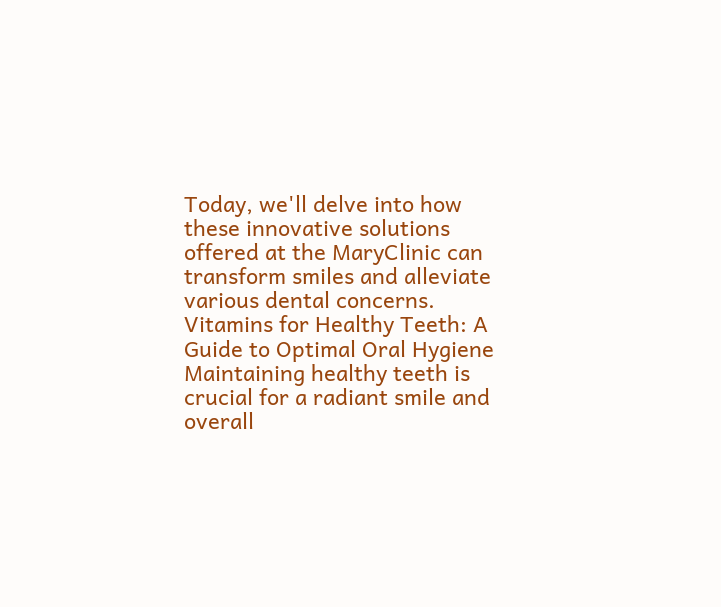Today, we'll delve into how these innovative solutions offered at the MaryClinic can transform smiles and alleviate various dental concerns.
Vitamins for Healthy Teeth: A Guide to Optimal Oral Hygiene
Maintaining healthy teeth is crucial for a radiant smile and overall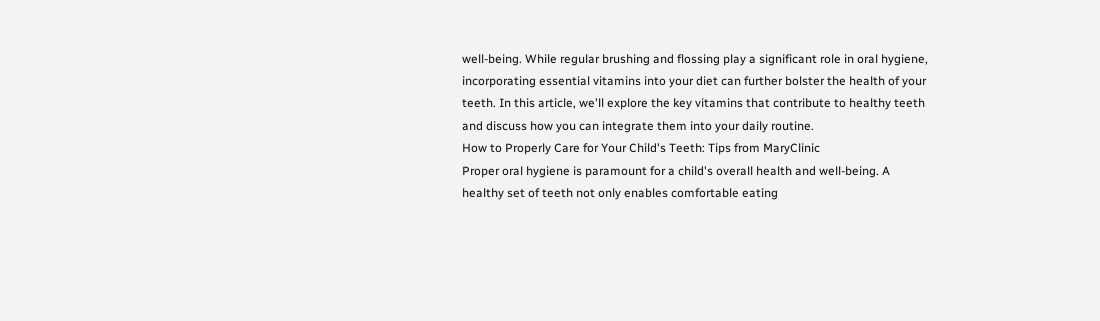well-being. While regular brushing and flossing play a significant role in oral hygiene, incorporating essential vitamins into your diet can further bolster the health of your teeth. In this article, we'll explore the key vitamins that contribute to healthy teeth and discuss how you can integrate them into your daily routine.
How to Properly Care for Your Child's Teeth: Tips from MaryClinic
Proper oral hygiene is paramount for a child's overall health and well-being. A healthy set of teeth not only enables comfortable eating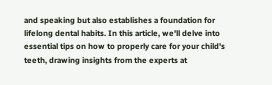and speaking but also establishes a foundation for lifelong dental habits. In this article, we'll delve into essential tips on how to properly care for your child's teeth, drawing insights from the experts at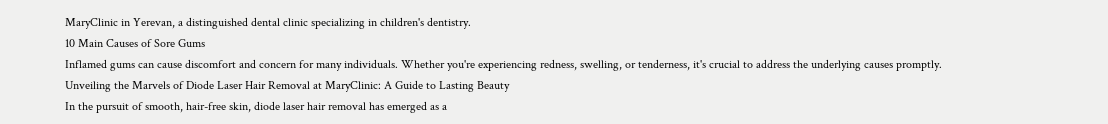MaryClinic in Yerevan, a distinguished dental clinic specializing in children's dentistry.
10 Main Causes of Sore Gums
Inflamed gums can cause discomfort and concern for many individuals. Whether you're experiencing redness, swelling, or tenderness, it's crucial to address the underlying causes promptly.
Unveiling the Marvels of Diode Laser Hair Removal at MaryClinic: A Guide to Lasting Beauty
In the pursuit of smooth, hair-free skin, diode laser hair removal has emerged as a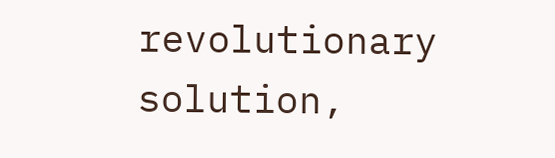revolutionary solution,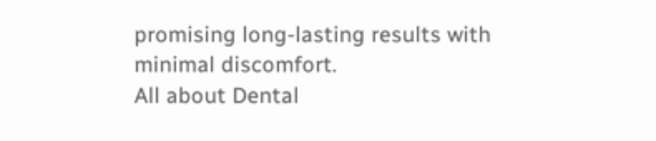promising long-lasting results with minimal discomfort.
All about Dental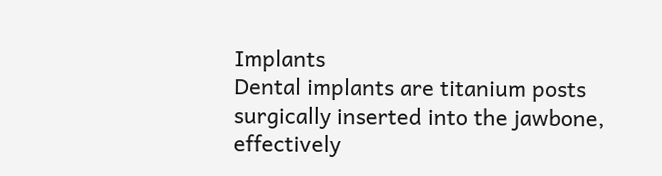Implants
Dental implants are titanium posts surgically inserted into the jawbone, effectively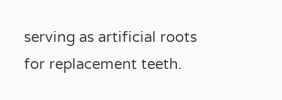serving as artificial roots for replacement teeth.